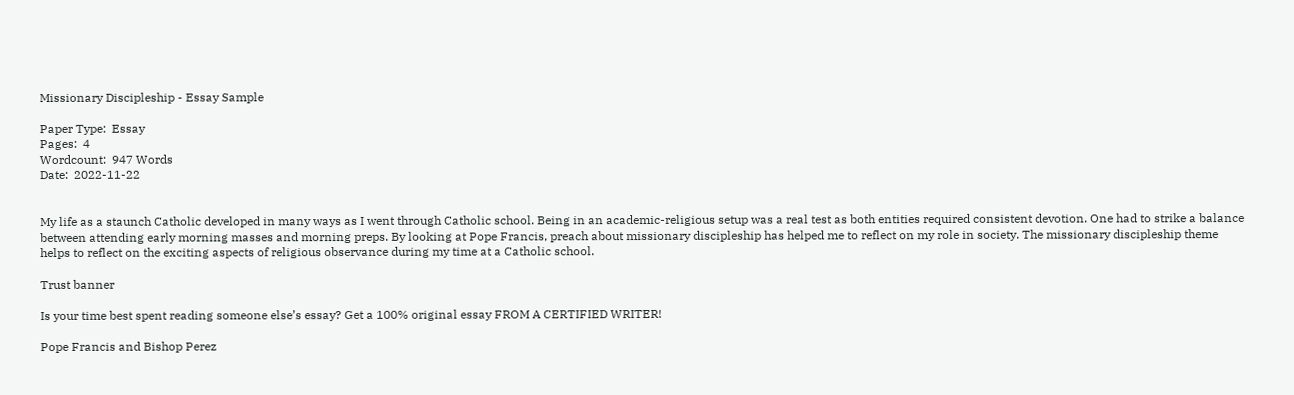Missionary Discipleship - Essay Sample

Paper Type:  Essay
Pages:  4
Wordcount:  947 Words
Date:  2022-11-22


My life as a staunch Catholic developed in many ways as I went through Catholic school. Being in an academic-religious setup was a real test as both entities required consistent devotion. One had to strike a balance between attending early morning masses and morning preps. By looking at Pope Francis, preach about missionary discipleship has helped me to reflect on my role in society. The missionary discipleship theme helps to reflect on the exciting aspects of religious observance during my time at a Catholic school.

Trust banner

Is your time best spent reading someone else’s essay? Get a 100% original essay FROM A CERTIFIED WRITER!

Pope Francis and Bishop Perez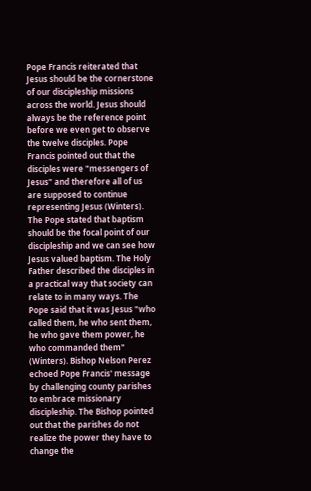Pope Francis reiterated that Jesus should be the cornerstone of our discipleship missions across the world. Jesus should always be the reference point before we even get to observe the twelve disciples. Pope Francis pointed out that the disciples were "messengers of Jesus" and therefore all of us are supposed to continue representing Jesus (Winters). The Pope stated that baptism should be the focal point of our discipleship and we can see how Jesus valued baptism. The Holy Father described the disciples in a practical way that society can relate to in many ways. The Pope said that it was Jesus "who called them, he who sent them, he who gave them power, he who commanded them" (Winters). Bishop Nelson Perez echoed Pope Francis' message by challenging county parishes to embrace missionary discipleship. The Bishop pointed out that the parishes do not realize the power they have to change the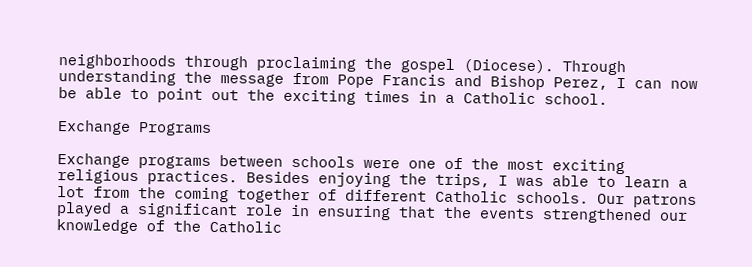neighborhoods through proclaiming the gospel (Diocese). Through understanding the message from Pope Francis and Bishop Perez, I can now be able to point out the exciting times in a Catholic school.

Exchange Programs

Exchange programs between schools were one of the most exciting religious practices. Besides enjoying the trips, I was able to learn a lot from the coming together of different Catholic schools. Our patrons played a significant role in ensuring that the events strengthened our knowledge of the Catholic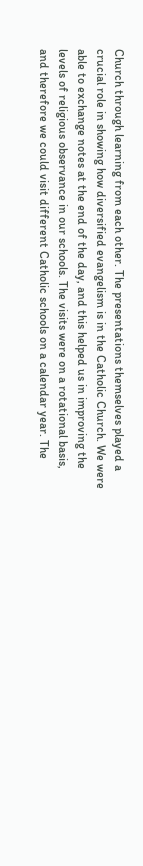Church through learning from each other. The presentations themselves played a crucial role in showing how diversified evangelism is in the Catholic Church. We were able to exchange notes at the end of the day, and this helped us in improving the levels of religious observance in our schools. The visits were on a rotational basis, and therefore we could visit different Catholic schools on a calendar year. The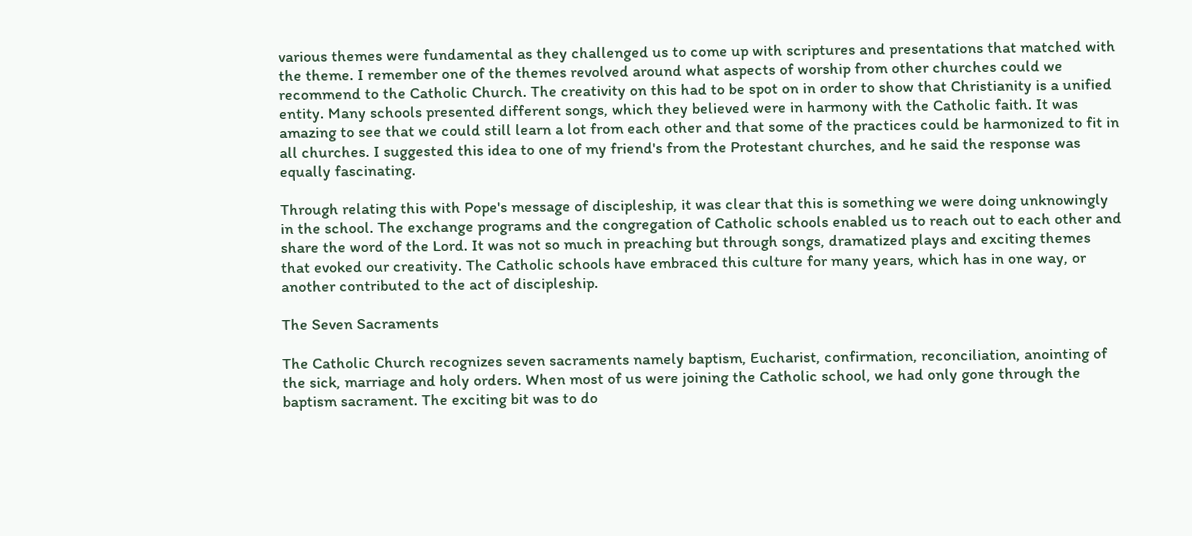various themes were fundamental as they challenged us to come up with scriptures and presentations that matched with the theme. I remember one of the themes revolved around what aspects of worship from other churches could we recommend to the Catholic Church. The creativity on this had to be spot on in order to show that Christianity is a unified entity. Many schools presented different songs, which they believed were in harmony with the Catholic faith. It was amazing to see that we could still learn a lot from each other and that some of the practices could be harmonized to fit in all churches. I suggested this idea to one of my friend's from the Protestant churches, and he said the response was equally fascinating.

Through relating this with Pope's message of discipleship, it was clear that this is something we were doing unknowingly in the school. The exchange programs and the congregation of Catholic schools enabled us to reach out to each other and share the word of the Lord. It was not so much in preaching but through songs, dramatized plays and exciting themes that evoked our creativity. The Catholic schools have embraced this culture for many years, which has in one way, or another contributed to the act of discipleship.

The Seven Sacraments

The Catholic Church recognizes seven sacraments namely baptism, Eucharist, confirmation, reconciliation, anointing of the sick, marriage and holy orders. When most of us were joining the Catholic school, we had only gone through the baptism sacrament. The exciting bit was to do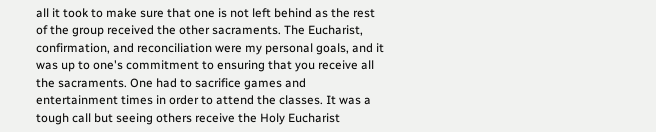all it took to make sure that one is not left behind as the rest of the group received the other sacraments. The Eucharist, confirmation, and reconciliation were my personal goals, and it was up to one's commitment to ensuring that you receive all the sacraments. One had to sacrifice games and entertainment times in order to attend the classes. It was a tough call but seeing others receive the Holy Eucharist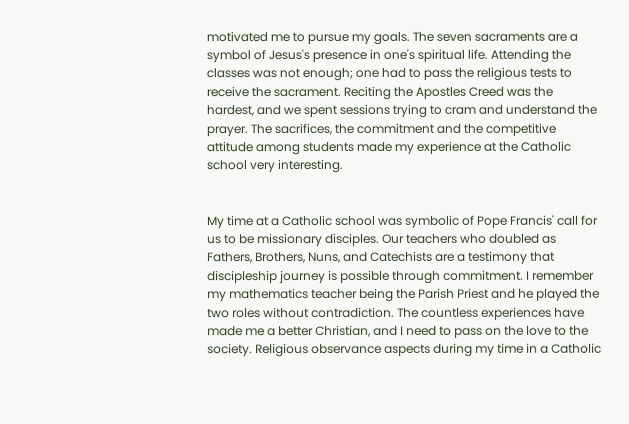motivated me to pursue my goals. The seven sacraments are a symbol of Jesus's presence in one's spiritual life. Attending the classes was not enough; one had to pass the religious tests to receive the sacrament. Reciting the Apostles Creed was the hardest, and we spent sessions trying to cram and understand the prayer. The sacrifices, the commitment and the competitive attitude among students made my experience at the Catholic school very interesting.


My time at a Catholic school was symbolic of Pope Francis' call for us to be missionary disciples. Our teachers who doubled as Fathers, Brothers, Nuns, and Catechists are a testimony that discipleship journey is possible through commitment. I remember my mathematics teacher being the Parish Priest and he played the two roles without contradiction. The countless experiences have made me a better Christian, and I need to pass on the love to the society. Religious observance aspects during my time in a Catholic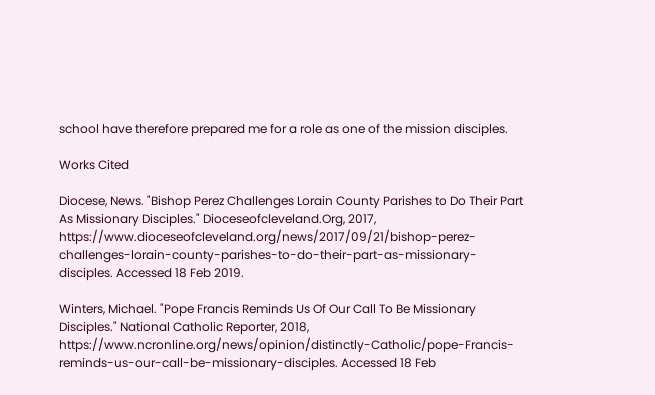school have therefore prepared me for a role as one of the mission disciples.

Works Cited

Diocese, News. "Bishop Perez Challenges Lorain County Parishes to Do Their Part As Missionary Disciples." Dioceseofcleveland.Org, 2017, https://www.dioceseofcleveland.org/news/2017/09/21/bishop-perez-challenges-lorain-county-parishes-to-do-their-part-as-missionary-disciples. Accessed 18 Feb 2019.

Winters, Michael. "Pope Francis Reminds Us Of Our Call To Be Missionary Disciples." National Catholic Reporter, 2018, https://www.ncronline.org/news/opinion/distinctly-Catholic/pope-Francis-reminds-us-our-call-be-missionary-disciples. Accessed 18 Feb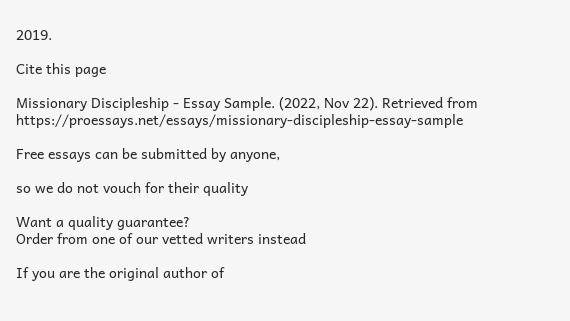2019.

Cite this page

Missionary Discipleship - Essay Sample. (2022, Nov 22). Retrieved from https://proessays.net/essays/missionary-discipleship-essay-sample

Free essays can be submitted by anyone,

so we do not vouch for their quality

Want a quality guarantee?
Order from one of our vetted writers instead

If you are the original author of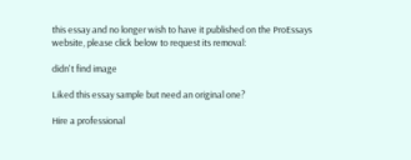this essay and no longer wish to have it published on the ProEssays website, please click below to request its removal:

didn't find image

Liked this essay sample but need an original one?

Hire a professional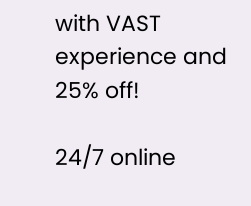with VAST experience and 25% off!

24/7 online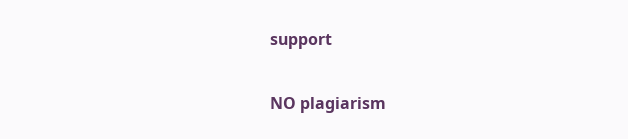support

NO plagiarism